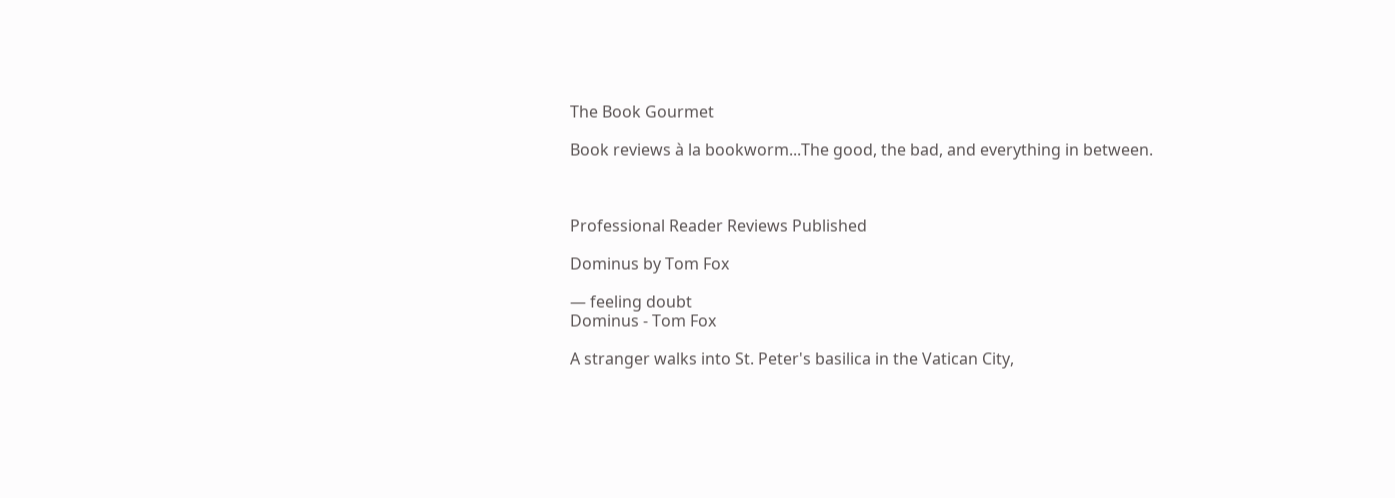The Book Gourmet

Book reviews à la bookworm...The good, the bad, and everything in between.



Professional Reader Reviews Published

Dominus by Tom Fox

— feeling doubt
Dominus - Tom Fox

A stranger walks into St. Peter's basilica in the Vatican City,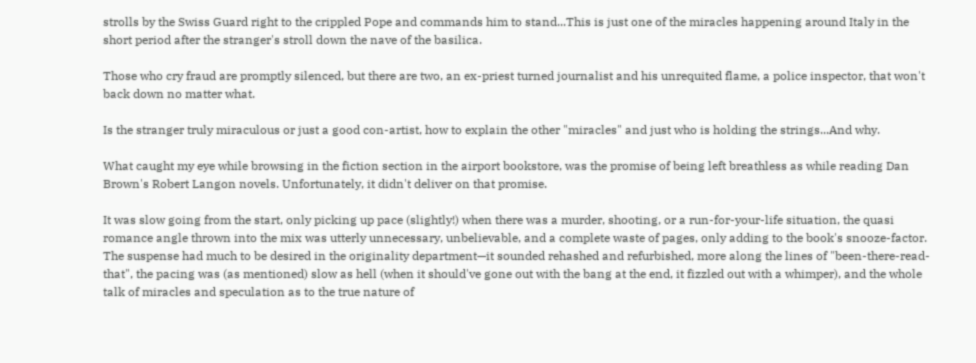strolls by the Swiss Guard right to the crippled Pope and commands him to stand...This is just one of the miracles happening around Italy in the short period after the stranger's stroll down the nave of the basilica.

Those who cry fraud are promptly silenced, but there are two, an ex-priest turned journalist and his unrequited flame, a police inspector, that won't back down no matter what.

Is the stranger truly miraculous or just a good con-artist, how to explain the other "miracles" and just who is holding the strings...And why.

What caught my eye while browsing in the fiction section in the airport bookstore, was the promise of being left breathless as while reading Dan Brown's Robert Langon novels. Unfortunately, it didn't deliver on that promise.

It was slow going from the start, only picking up pace (slightly!) when there was a murder, shooting, or a run-for-your-life situation, the quasi romance angle thrown into the mix was utterly unnecessary, unbelievable, and a complete waste of pages, only adding to the book's snooze-factor.
The suspense had much to be desired in the originality department—it sounded rehashed and refurbished, more along the lines of "been-there-read-that", the pacing was (as mentioned) slow as hell (when it should've gone out with the bang at the end, it fizzled out with a whimper), and the whole talk of miracles and speculation as to the true nature of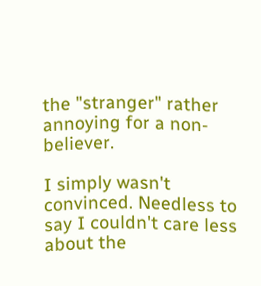the "stranger" rather annoying for a non-believer.

I simply wasn't convinced. Needless to say I couldn't care less about the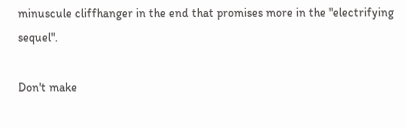minuscule cliffhanger in the end that promises more in the "electrifying sequel".

Don't make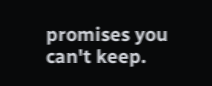promises you can't keep.